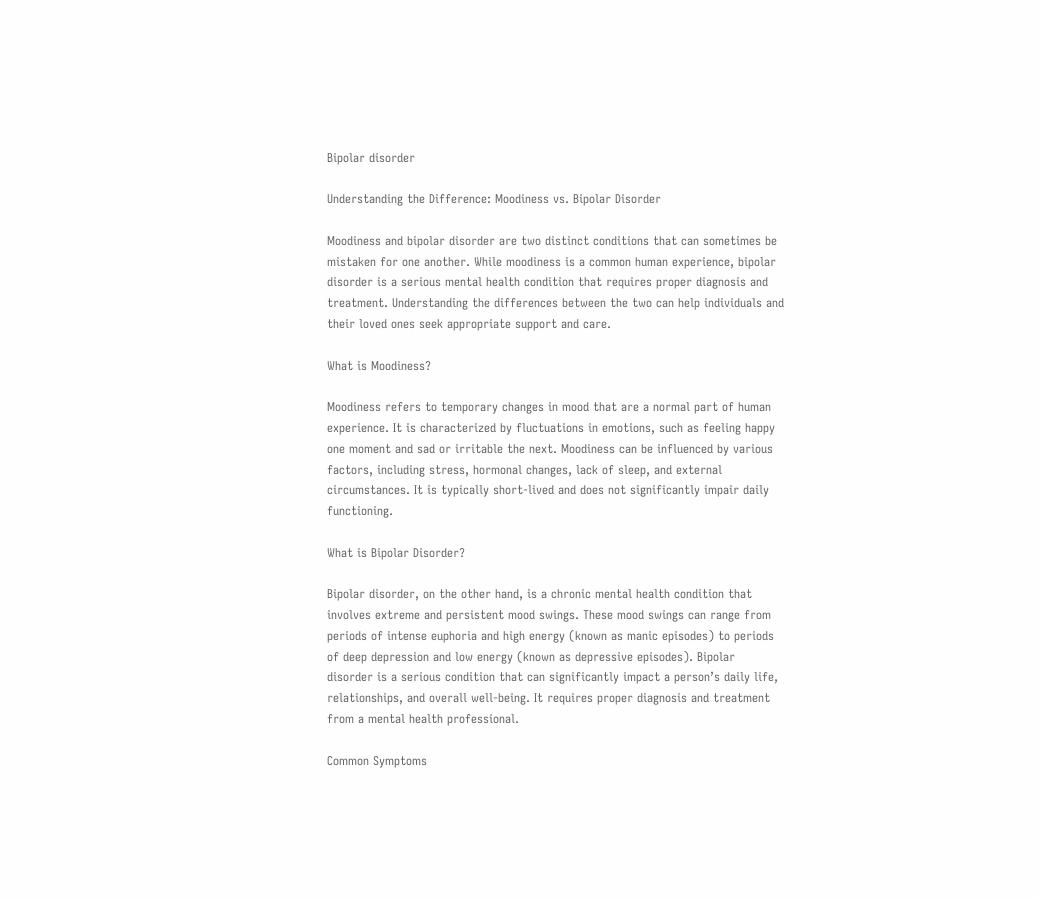Bipolar disorder

Understanding the Difference: Moodiness vs. Bipolar Disorder

Moodiness and bipolar disorder are two distinct conditions that can sometimes be mistaken for one another. While moodiness is a common human experience, bipolar disorder is a serious mental health condition that requires proper diagnosis and treatment. Understanding the differences between the two can help individuals and their loved ones seek appropriate support and care.

What is Moodiness?

Moodiness refers to temporary changes in mood that are a normal part of human experience. It is characterized by fluctuations in emotions, such as feeling happy one moment and sad or irritable the next. Moodiness can be influenced by various factors, including stress, hormonal changes, lack of sleep, and external circumstances. It is typically short-lived and does not significantly impair daily functioning.

What is Bipolar Disorder?

Bipolar disorder, on the other hand, is a chronic mental health condition that involves extreme and persistent mood swings. These mood swings can range from periods of intense euphoria and high energy (known as manic episodes) to periods of deep depression and low energy (known as depressive episodes). Bipolar disorder is a serious condition that can significantly impact a person’s daily life, relationships, and overall well-being. It requires proper diagnosis and treatment from a mental health professional.

Common Symptoms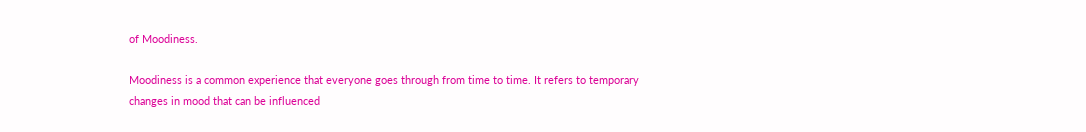of Moodiness.

Moodiness is a common experience that everyone goes through from time to time. It refers to temporary changes in mood that can be influenced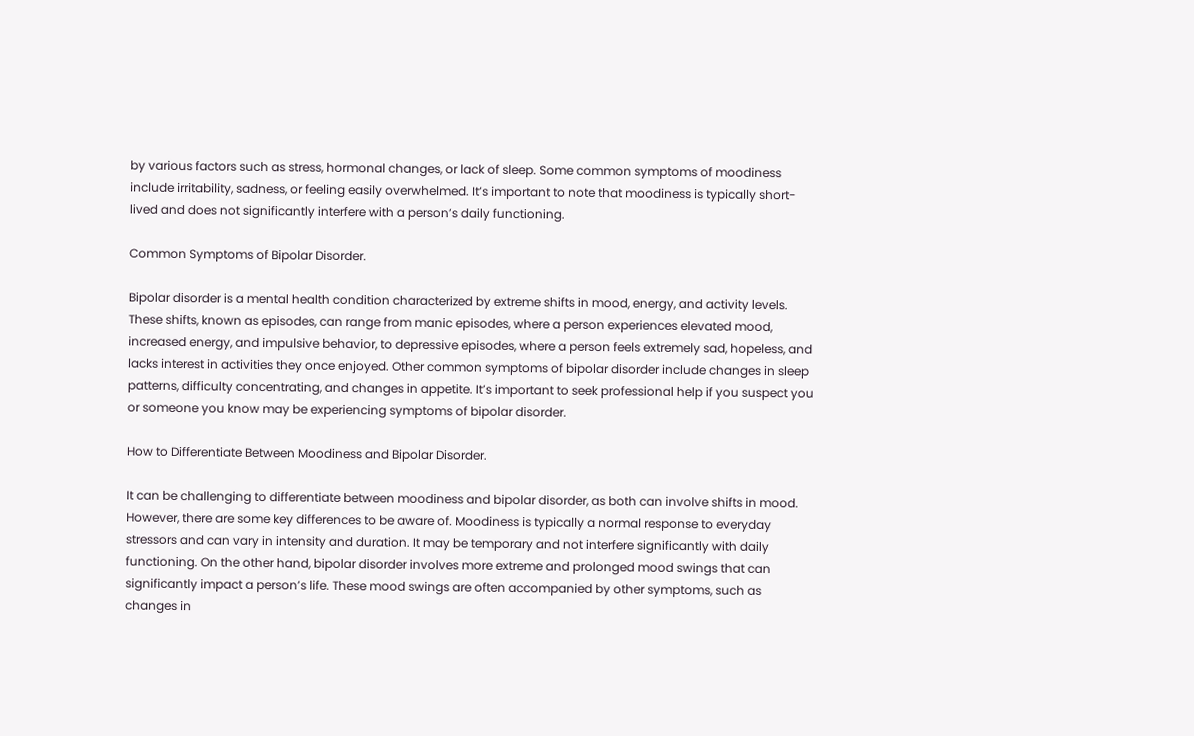by various factors such as stress, hormonal changes, or lack of sleep. Some common symptoms of moodiness include irritability, sadness, or feeling easily overwhelmed. It’s important to note that moodiness is typically short-lived and does not significantly interfere with a person’s daily functioning.

Common Symptoms of Bipolar Disorder.

Bipolar disorder is a mental health condition characterized by extreme shifts in mood, energy, and activity levels. These shifts, known as episodes, can range from manic episodes, where a person experiences elevated mood, increased energy, and impulsive behavior, to depressive episodes, where a person feels extremely sad, hopeless, and lacks interest in activities they once enjoyed. Other common symptoms of bipolar disorder include changes in sleep patterns, difficulty concentrating, and changes in appetite. It’s important to seek professional help if you suspect you or someone you know may be experiencing symptoms of bipolar disorder.

How to Differentiate Between Moodiness and Bipolar Disorder.

It can be challenging to differentiate between moodiness and bipolar disorder, as both can involve shifts in mood. However, there are some key differences to be aware of. Moodiness is typically a normal response to everyday stressors and can vary in intensity and duration. It may be temporary and not interfere significantly with daily functioning. On the other hand, bipolar disorder involves more extreme and prolonged mood swings that can significantly impact a person’s life. These mood swings are often accompanied by other symptoms, such as changes in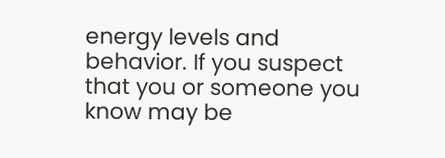energy levels and behavior. If you suspect that you or someone you know may be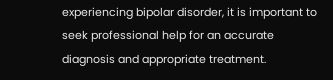experiencing bipolar disorder, it is important to seek professional help for an accurate diagnosis and appropriate treatment.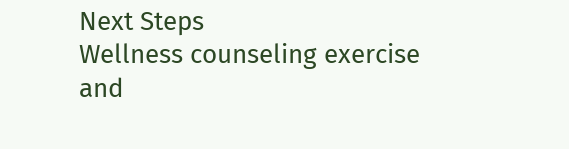Next Steps
Wellness counseling exercise and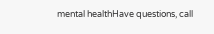mental healthHave questions, call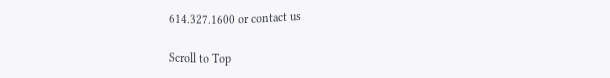614.327.1600 or contact us

Scroll to Top